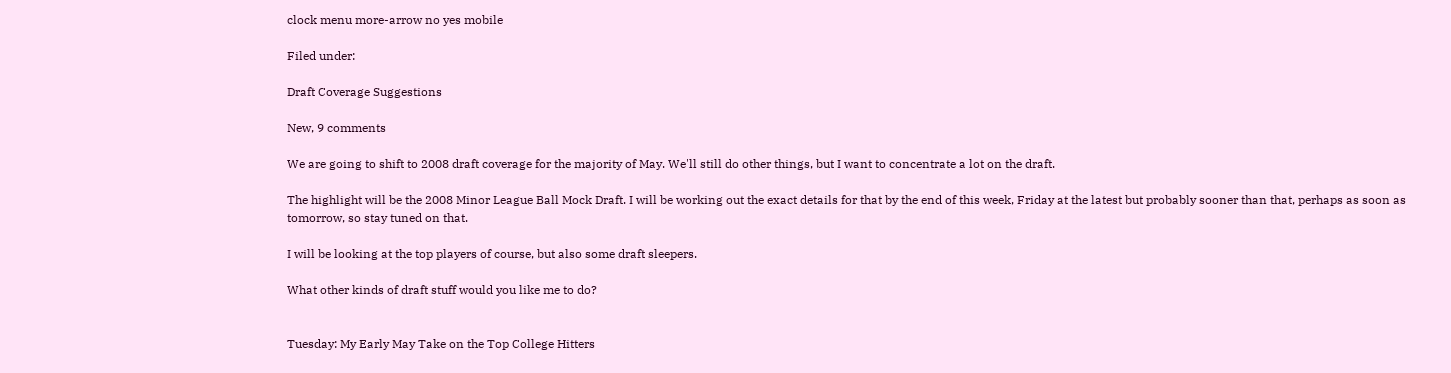clock menu more-arrow no yes mobile

Filed under:

Draft Coverage Suggestions

New, 9 comments

We are going to shift to 2008 draft coverage for the majority of May. We'll still do other things, but I want to concentrate a lot on the draft.

The highlight will be the 2008 Minor League Ball Mock Draft. I will be working out the exact details for that by the end of this week, Friday at the latest but probably sooner than that, perhaps as soon as tomorrow, so stay tuned on that.

I will be looking at the top players of course, but also some draft sleepers.

What other kinds of draft stuff would you like me to do?


Tuesday: My Early May Take on the Top College Hitters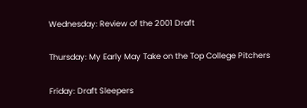Wednesday: Review of the 2001 Draft

Thursday: My Early May Take on the Top College Pitchers

Friday: Draft Sleepers